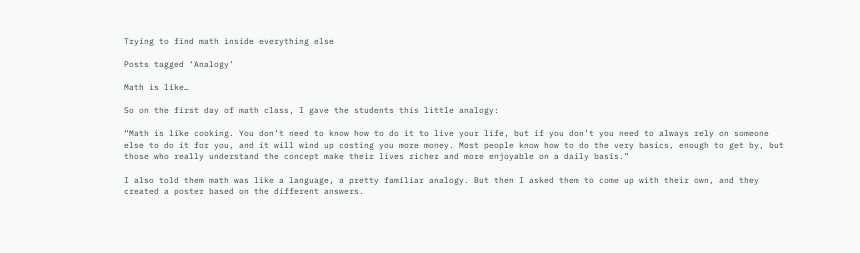Trying to find math inside everything else

Posts tagged ‘Analogy’

Math is like…

So on the first day of math class, I gave the students this little analogy:

“Math is like cooking. You don’t need to know how to do it to live your life, but if you don’t you need to always rely on someone else to do it for you, and it will wind up costing you more money. Most people know how to do the very basics, enough to get by, but those who really understand the concept make their lives richer and more enjoyable on a daily basis.”

I also told them math was like a language, a pretty familiar analogy. But then I asked them to come up with their own, and they created a poster based on the different answers.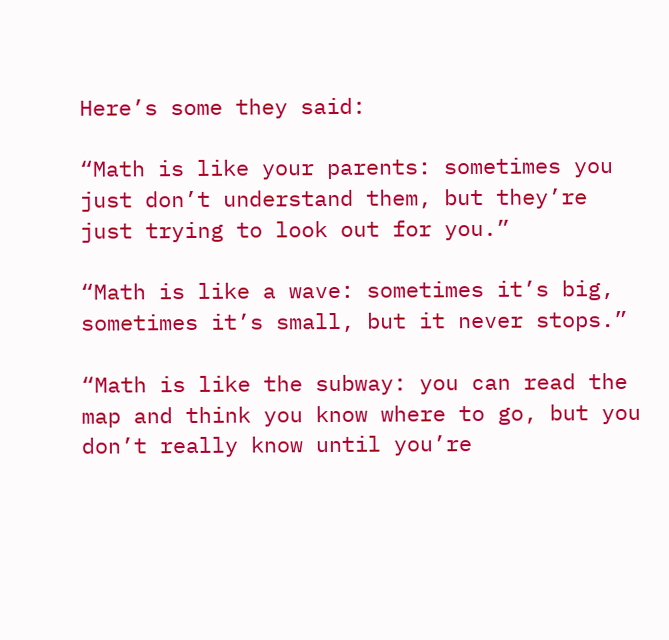Here’s some they said:

“Math is like your parents: sometimes you just don’t understand them, but they’re just trying to look out for you.”

“Math is like a wave: sometimes it’s big, sometimes it’s small, but it never stops.”

“Math is like the subway: you can read the map and think you know where to go, but you don’t really know until you’re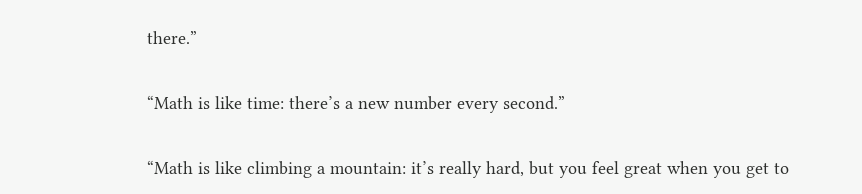there.”

“Math is like time: there’s a new number every second.”

“Math is like climbing a mountain: it’s really hard, but you feel great when you get to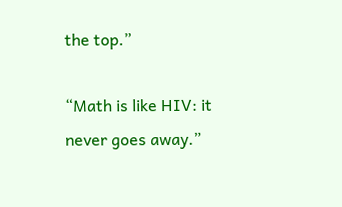the top.”

“Math is like HIV: it never goes away.”